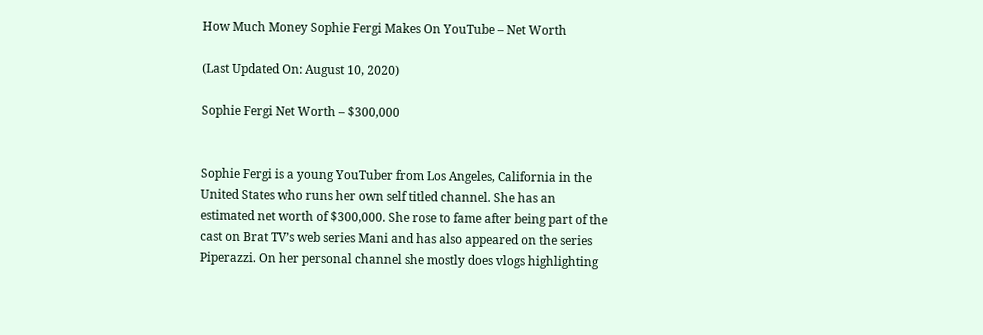How Much Money Sophie Fergi Makes On YouTube – Net Worth

(Last Updated On: August 10, 2020)

Sophie Fergi Net Worth – $300,000


Sophie Fergi is a young YouTuber from Los Angeles, California in the United States who runs her own self titled channel. She has an estimated net worth of $300,000. She rose to fame after being part of the cast on Brat TV’s web series Mani and has also appeared on the series Piperazzi. On her personal channel she mostly does vlogs highlighting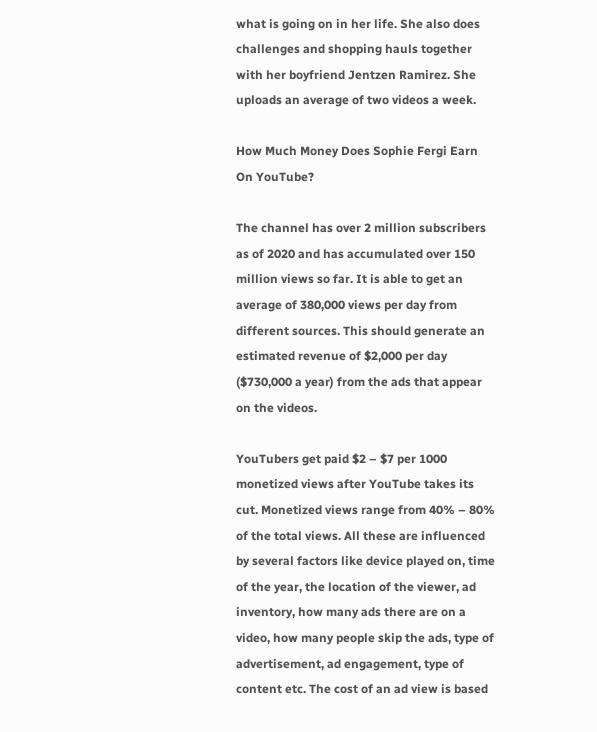what is going on in her life. She also does challenges and shopping hauls together with her boyfriend Jentzen Ramirez. She uploads an average of two videos a week.

How Much Money Does Sophie Fergi Earn On YouTube?

The channel has over 2 million subscribers as of 2020 and has accumulated over 150 million views so far. It is able to get an average of 380,000 views per day from different sources. This should generate an estimated revenue of $2,000 per day ($730,000 a year) from the ads that appear on the videos.

YouTubers get paid $2 – $7 per 1000 monetized views after YouTube takes its cut. Monetized views range from 40% – 80% of the total views. All these are influenced by several factors like device played on, time of the year, the location of the viewer, ad inventory, how many ads there are on a video, how many people skip the ads, type of advertisement, ad engagement, type of content etc. The cost of an ad view is based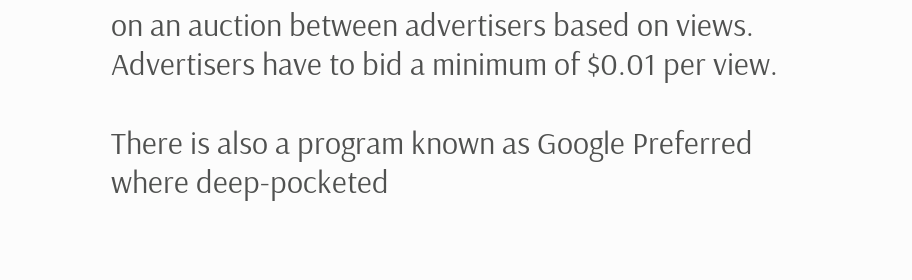on an auction between advertisers based on views. Advertisers have to bid a minimum of $0.01 per view.

There is also a program known as Google Preferred where deep-pocketed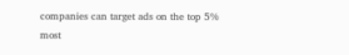companies can target ads on the top 5% most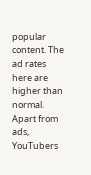popular content. The ad rates here are higher than normal. Apart from ads, YouTubers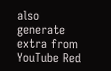also generate extra from YouTube Red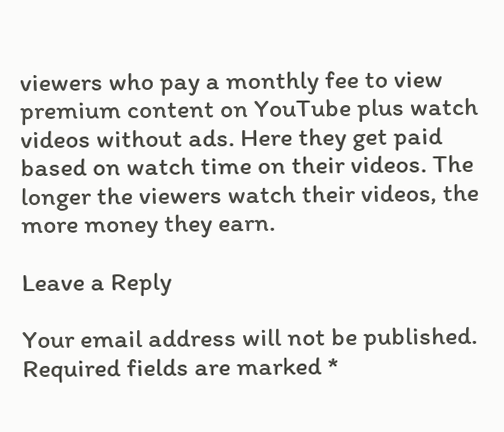viewers who pay a monthly fee to view premium content on YouTube plus watch videos without ads. Here they get paid based on watch time on their videos. The longer the viewers watch their videos, the more money they earn.

Leave a Reply

Your email address will not be published. Required fields are marked *